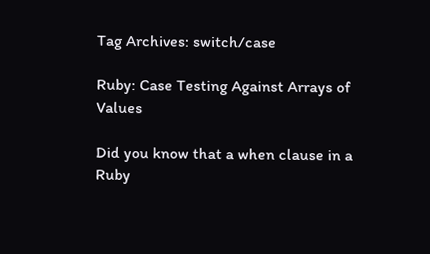Tag Archives: switch/case

Ruby: Case Testing Against Arrays of Values

Did you know that a when clause in a Ruby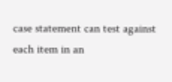case statement can test against each item in an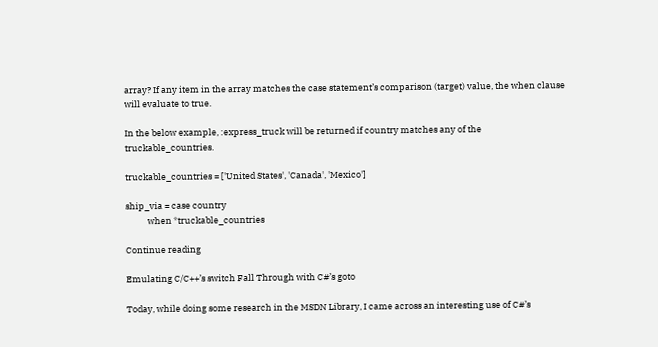array? If any item in the array matches the case statement’s comparison (target) value, the when clause will evaluate to true.

In the below example, :express_truck will be returned if country matches any of the truckable_countries.

truckable_countries = ['United States', 'Canada', 'Mexico']

ship_via = case country
           when *truckable_countries

Continue reading

Emulating C/C++’s switch Fall Through with C#’s goto

Today, while doing some research in the MSDN Library, I came across an interesting use of C#’s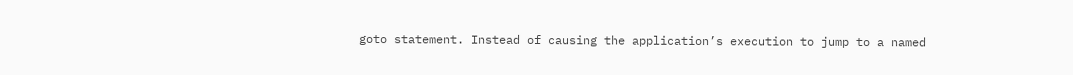goto statement. Instead of causing the application’s execution to jump to a named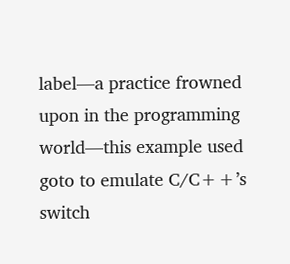label—a practice frowned upon in the programming world—this example used goto to emulate C/C++’s switch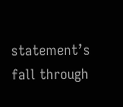statement’s fall through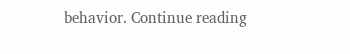behavior. Continue reading